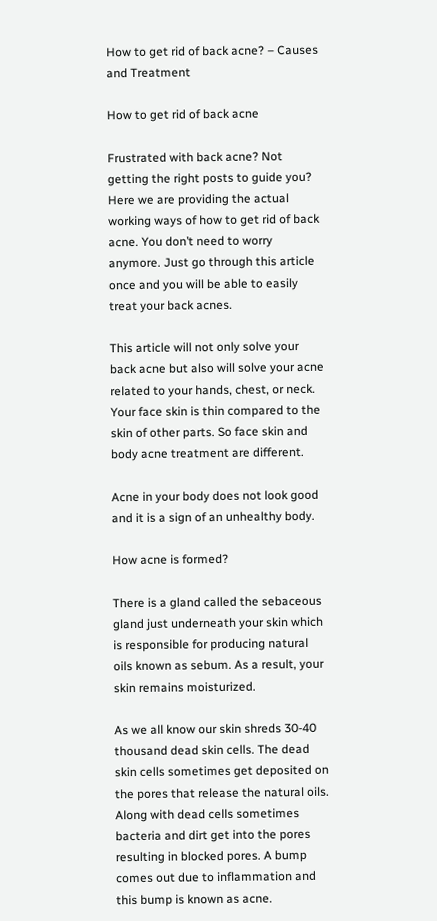How to get rid of back acne? – Causes and Treatment

How to get rid of back acne

Frustrated with back acne? Not getting the right posts to guide you? Here we are providing the actual working ways of how to get rid of back acne. You don’t need to worry anymore. Just go through this article once and you will be able to easily treat your back acnes.

This article will not only solve your back acne but also will solve your acne related to your hands, chest, or neck. Your face skin is thin compared to the skin of other parts. So face skin and body acne treatment are different.

Acne in your body does not look good and it is a sign of an unhealthy body.

How acne is formed?

There is a gland called the sebaceous gland just underneath your skin which is responsible for producing natural oils known as sebum. As a result, your skin remains moisturized.

As we all know our skin shreds 30-40 thousand dead skin cells. The dead skin cells sometimes get deposited on the pores that release the natural oils. Along with dead cells sometimes bacteria and dirt get into the pores resulting in blocked pores. A bump comes out due to inflammation and this bump is known as acne.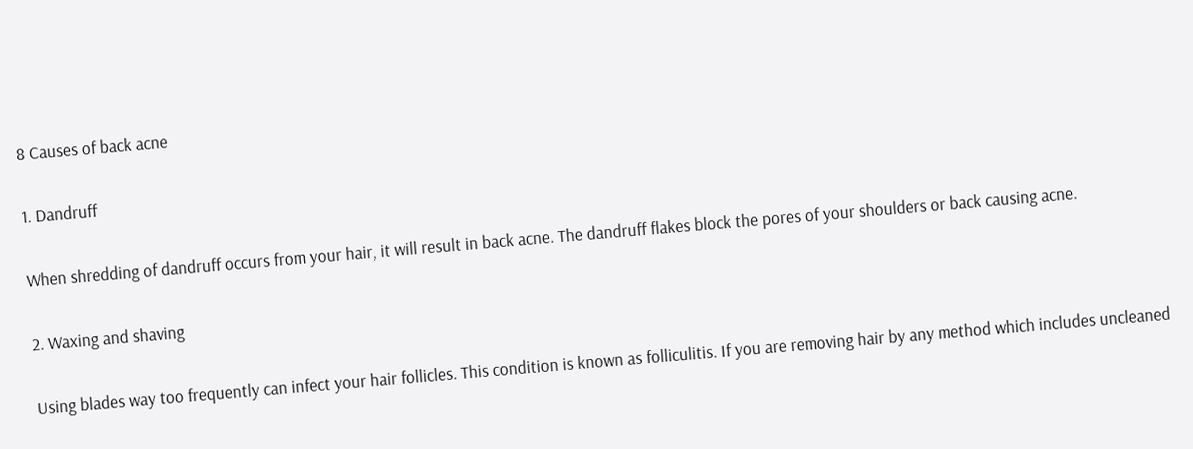8 Causes of back acne

1. Dandruff

When shredding of dandruff occurs from your hair, it will result in back acne. The dandruff flakes block the pores of your shoulders or back causing acne.

2. Waxing and shaving

Using blades way too frequently can infect your hair follicles. This condition is known as folliculitis. If you are removing hair by any method which includes uncleaned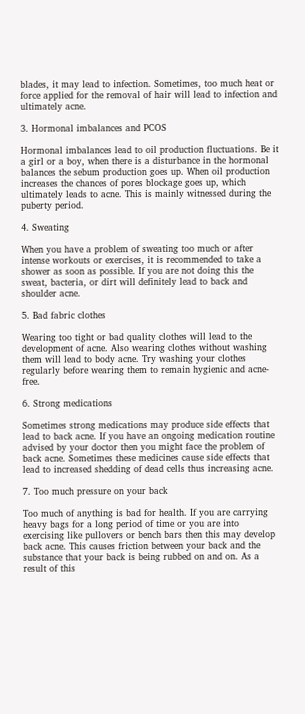blades, it may lead to infection. Sometimes, too much heat or force applied for the removal of hair will lead to infection and ultimately acne.

3. Hormonal imbalances and PCOS

Hormonal imbalances lead to oil production fluctuations. Be it a girl or a boy, when there is a disturbance in the hormonal balances the sebum production goes up. When oil production increases the chances of pores blockage goes up, which ultimately leads to acne. This is mainly witnessed during the puberty period.

4. Sweating

When you have a problem of sweating too much or after intense workouts or exercises, it is recommended to take a shower as soon as possible. If you are not doing this the sweat, bacteria, or dirt will definitely lead to back and shoulder acne.

5. Bad fabric clothes

Wearing too tight or bad quality clothes will lead to the development of acne. Also wearing clothes without washing them will lead to body acne. Try washing your clothes regularly before wearing them to remain hygienic and acne-free.

6. Strong medications

Sometimes strong medications may produce side effects that lead to back acne. If you have an ongoing medication routine advised by your doctor then you might face the problem of back acne. Sometimes these medicines cause side effects that lead to increased shedding of dead cells thus increasing acne.

7. Too much pressure on your back

Too much of anything is bad for health. If you are carrying heavy bags for a long period of time or you are into exercising like pullovers or bench bars then this may develop back acne. This causes friction between your back and the substance that your back is being rubbed on and on. As a result of this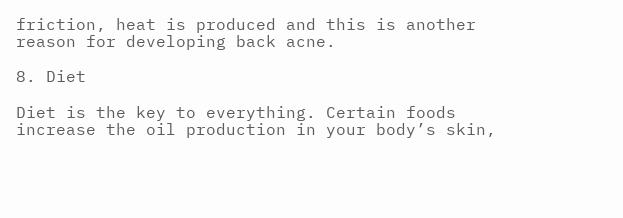friction, heat is produced and this is another reason for developing back acne.

8. Diet

Diet is the key to everything. Certain foods increase the oil production in your body’s skin,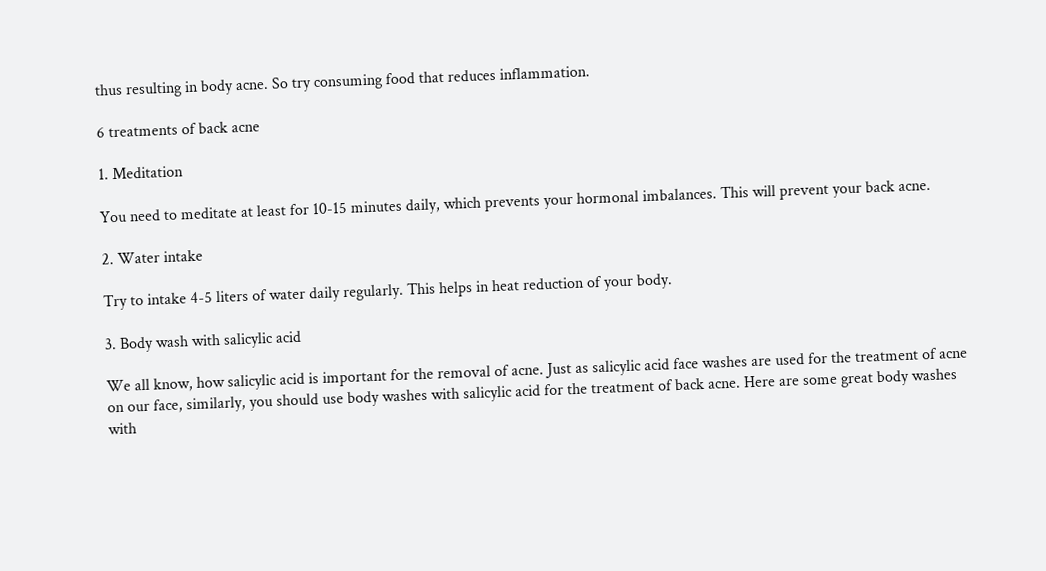thus resulting in body acne. So try consuming food that reduces inflammation.

6 treatments of back acne

1. Meditation

You need to meditate at least for 10-15 minutes daily, which prevents your hormonal imbalances. This will prevent your back acne.

2. Water intake

Try to intake 4-5 liters of water daily regularly. This helps in heat reduction of your body.

3. Body wash with salicylic acid

We all know, how salicylic acid is important for the removal of acne. Just as salicylic acid face washes are used for the treatment of acne on our face, similarly, you should use body washes with salicylic acid for the treatment of back acne. Here are some great body washes with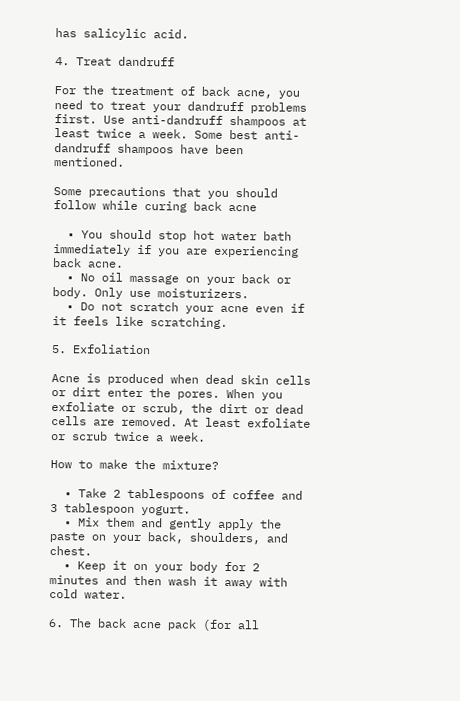has salicylic acid.

4. Treat dandruff

For the treatment of back acne, you need to treat your dandruff problems first. Use anti-dandruff shampoos at least twice a week. Some best anti-dandruff shampoos have been mentioned.

Some precautions that you should follow while curing back acne

  • You should stop hot water bath immediately if you are experiencing back acne.
  • No oil massage on your back or body. Only use moisturizers.
  • Do not scratch your acne even if it feels like scratching.

5. Exfoliation

Acne is produced when dead skin cells or dirt enter the pores. When you exfoliate or scrub, the dirt or dead cells are removed. At least exfoliate or scrub twice a week.

How to make the mixture?

  • Take 2 tablespoons of coffee and 3 tablespoon yogurt.
  • Mix them and gently apply the paste on your back, shoulders, and chest.
  • Keep it on your body for 2 minutes and then wash it away with cold water.

6. The back acne pack (for all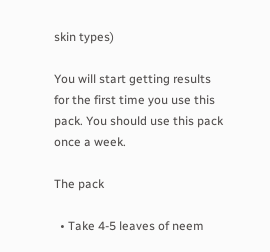skin types)

You will start getting results for the first time you use this pack. You should use this pack once a week.

The pack

  • Take 4-5 leaves of neem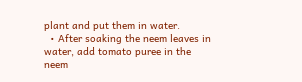plant and put them in water.
  • After soaking the neem leaves in water, add tomato puree in the neem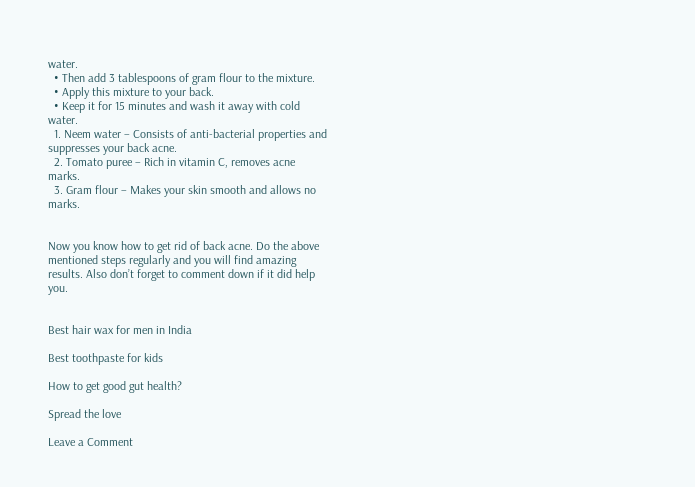water.
  • Then add 3 tablespoons of gram flour to the mixture.
  • Apply this mixture to your back.
  • Keep it for 15 minutes and wash it away with cold water.
  1. Neem water – Consists of anti-bacterial properties and suppresses your back acne.
  2. Tomato puree – Rich in vitamin C, removes acne marks.
  3. Gram flour – Makes your skin smooth and allows no marks.


Now you know how to get rid of back acne. Do the above mentioned steps regularly and you will find amazing results. Also don’t forget to comment down if it did help you.


Best hair wax for men in India

Best toothpaste for kids

How to get good gut health?

Spread the love

Leave a Comment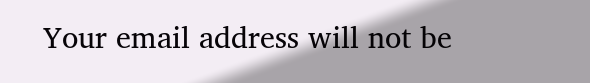Your email address will not be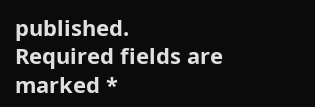published. Required fields are marked *